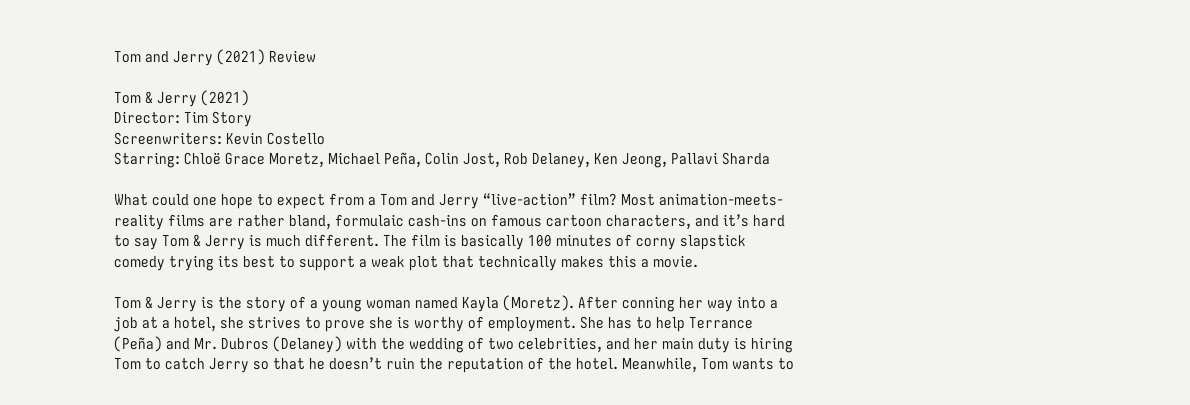Tom and Jerry (2021) Review

Tom & Jerry (2021)
Director: Tim Story
Screenwriters: Kevin Costello
Starring: Chloë Grace Moretz, Michael Peña, Colin Jost, Rob Delaney, Ken Jeong, Pallavi Sharda

What could one hope to expect from a Tom and Jerry “live-action” film? Most animation-meets-reality films are rather bland, formulaic cash-ins on famous cartoon characters, and it’s hard to say Tom & Jerry is much different. The film is basically 100 minutes of corny slapstick comedy trying its best to support a weak plot that technically makes this a movie.

Tom & Jerry is the story of a young woman named Kayla (Moretz). After conning her way into a job at a hotel, she strives to prove she is worthy of employment. She has to help Terrance (Peña) and Mr. Dubros (Delaney) with the wedding of two celebrities, and her main duty is hiring Tom to catch Jerry so that he doesn’t ruin the reputation of the hotel. Meanwhile, Tom wants to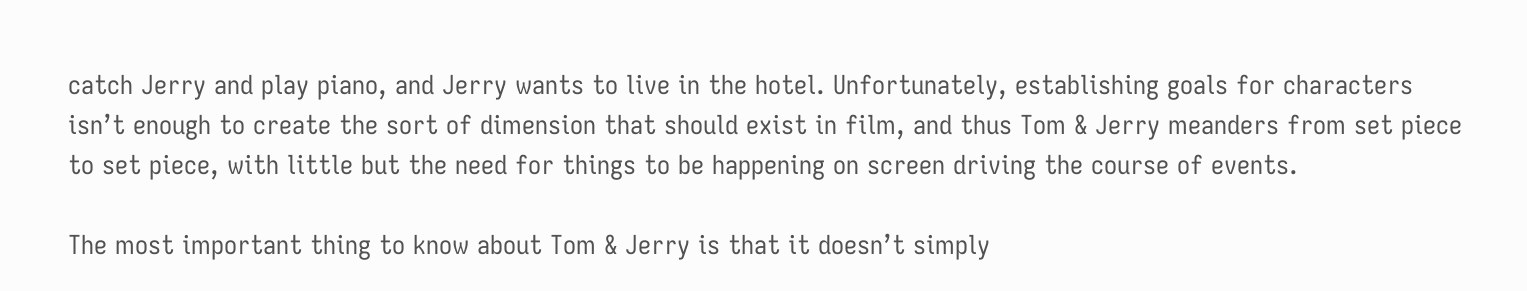catch Jerry and play piano, and Jerry wants to live in the hotel. Unfortunately, establishing goals for characters isn’t enough to create the sort of dimension that should exist in film, and thus Tom & Jerry meanders from set piece to set piece, with little but the need for things to be happening on screen driving the course of events.

The most important thing to know about Tom & Jerry is that it doesn’t simply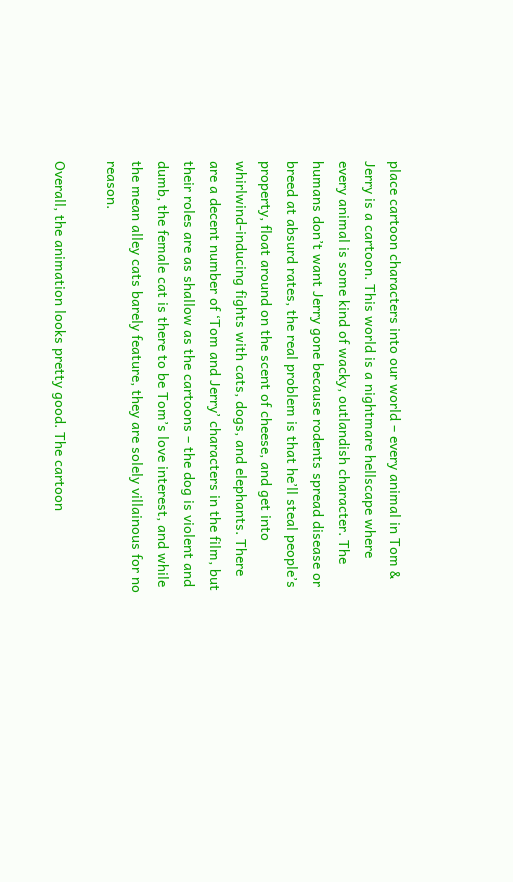place cartoon characters into our world – every animal in Tom & Jerry is a cartoon. This world is a nightmare hellscape where every animal is some kind of wacky, outlandish character. The humans don’t want Jerry gone because rodents spread disease or breed at absurd rates, the real problem is that he’ll steal people’s property, float around on the scent of cheese, and get into whirlwind-inducing fights with cats, dogs, and elephants. There are a decent number of ‘Tom and Jerry’ characters in the film, but their roles are as shallow as the cartoons – the dog is violent and dumb, the female cat is there to be Tom’s love interest, and while the mean alley cats barely feature, they are solely villainous for no reason.

Overall, the animation looks pretty good. The cartoon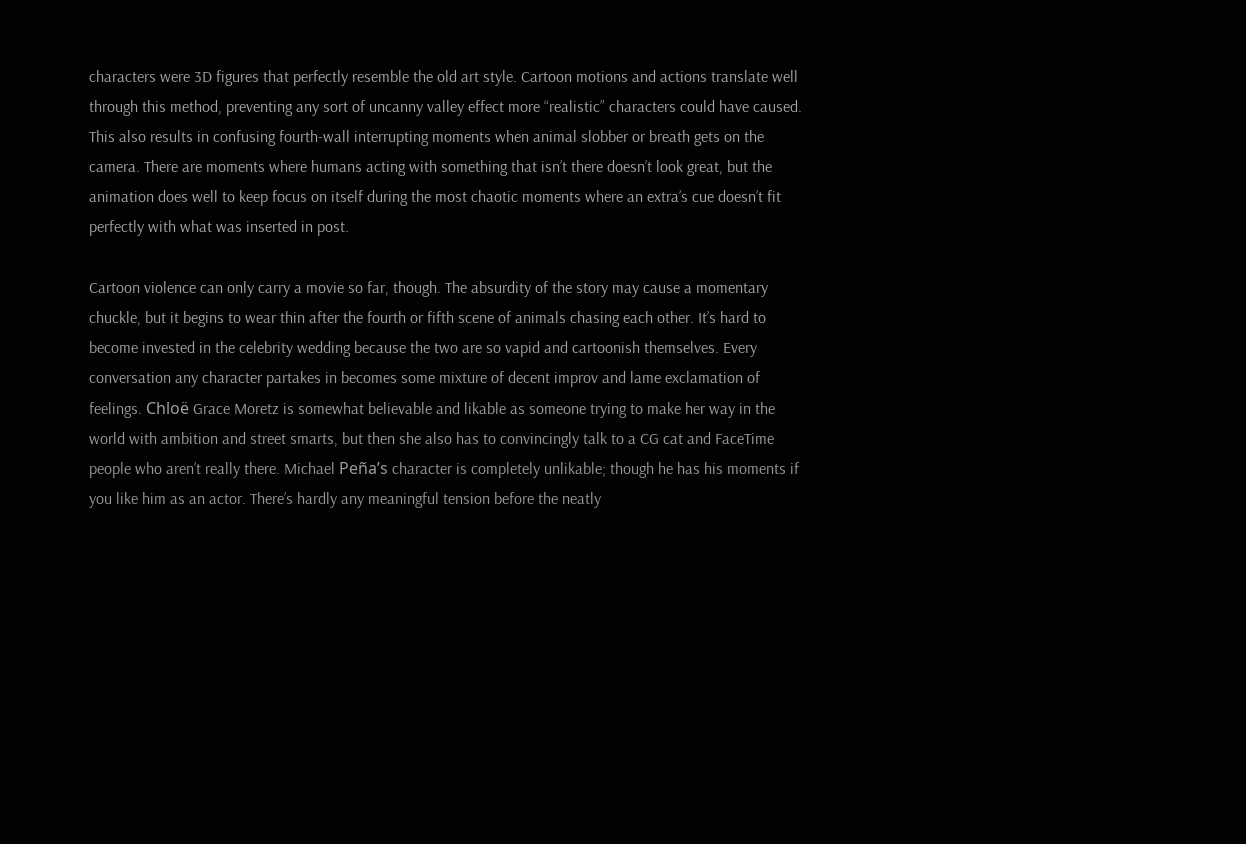characters were 3D figures that perfectly resemble the old art style. Cartoon motions and actions translate well through this method, preventing any sort of uncanny valley effect more “realistic” characters could have caused. This also results in confusing fourth-wall interrupting moments when animal slobber or breath gets on the camera. There are moments where humans acting with something that isn’t there doesn’t look great, but the animation does well to keep focus on itself during the most chaotic moments where an extra’s cue doesn’t fit perfectly with what was inserted in post.

Cartoon violence can only carry a movie so far, though. The absurdity of the story may cause a momentary chuckle, but it begins to wear thin after the fourth or fifth scene of animals chasing each other. It’s hard to become invested in the celebrity wedding because the two are so vapid and cartoonish themselves. Every conversation any character partakes in becomes some mixture of decent improv and lame exclamation of feelings. Chloë Grace Moretz is somewhat believable and likable as someone trying to make her way in the world with ambition and street smarts, but then she also has to convincingly talk to a CG cat and FaceTime people who aren’t really there. Michael Peña’s character is completely unlikable; though he has his moments if you like him as an actor. There’s hardly any meaningful tension before the neatly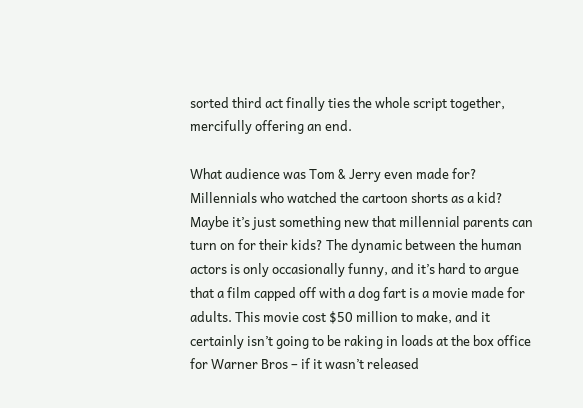sorted third act finally ties the whole script together, mercifully offering an end.

What audience was Tom & Jerry even made for? Millennials who watched the cartoon shorts as a kid? Maybe it’s just something new that millennial parents can turn on for their kids? The dynamic between the human actors is only occasionally funny, and it’s hard to argue that a film capped off with a dog fart is a movie made for adults. This movie cost $50 million to make, and it certainly isn’t going to be raking in loads at the box office for Warner Bros – if it wasn’t released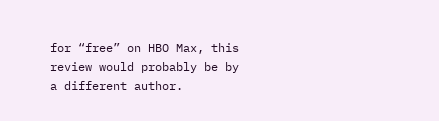for “free” on HBO Max, this review would probably be by a different author.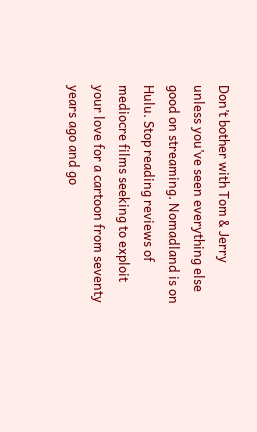Don’t bother with Tom & Jerry unless you’ve seen everything else good on streaming. Nomadland is on Hulu. Stop reading reviews of mediocre films seeking to exploit your love for a cartoon from seventy years ago and go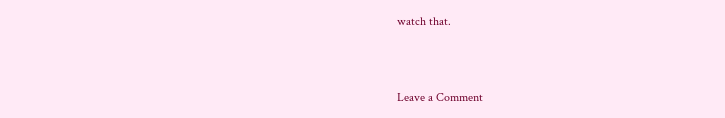watch that.



Leave a Comment